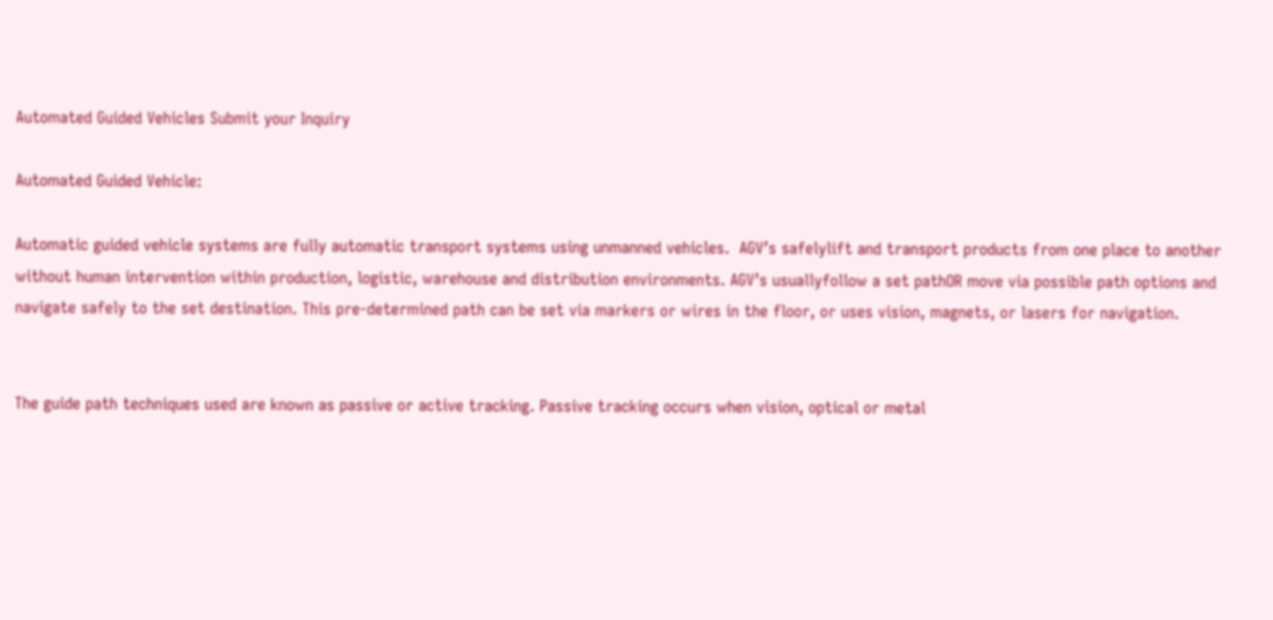Automated Guided Vehicles Submit your Inquiry

Automated Guided Vehicle:

Automatic guided vehicle systems are fully automatic transport systems using unmanned vehicles.  AGV’s safelylift and transport products from one place to another without human intervention within production, logistic, warehouse and distribution environments. AGV’s usuallyfollow a set pathOR move via possible path options and navigate safely to the set destination. This pre-determined path can be set via markers or wires in the floor, or uses vision, magnets, or lasers for navigation.


The guide path techniques used are known as passive or active tracking. Passive tracking occurs when vision, optical or metal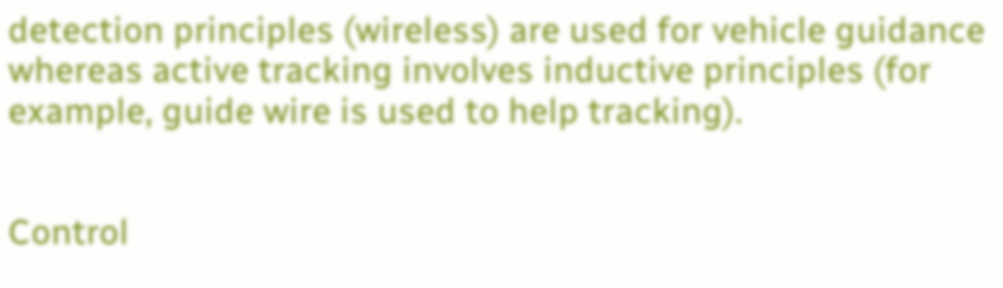detection principles (wireless) are used for vehicle guidance whereas active tracking involves inductive principles (for example, guide wire is used to help tracking).


Control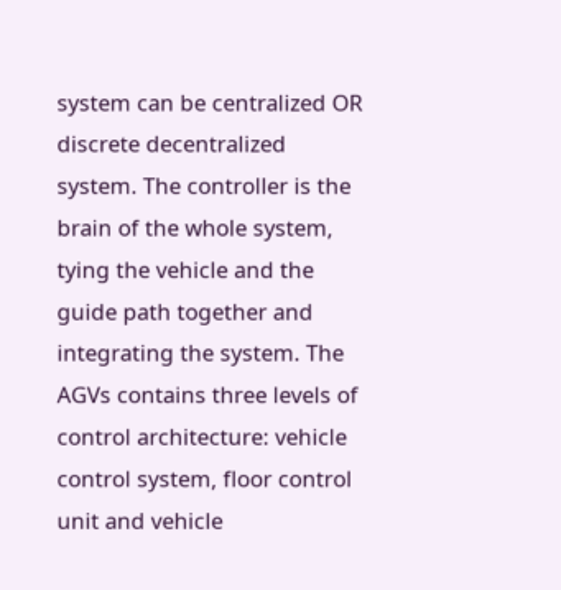system can be centralized OR discrete decentralized system. The controller is the brain of the whole system, tying the vehicle and the guide path together and integrating the system. The AGVs contains three levels of control architecture: vehicle control system, floor control unit and vehicle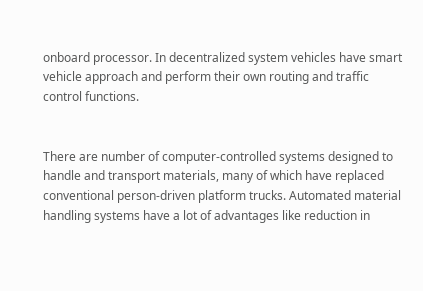onboard processor. In decentralized system vehicles have smart vehicle approach and perform their own routing and traffic control functions.


There are number of computer-controlled systems designed to handle and transport materials, many of which have replaced conventional person-driven platform trucks. Automated material handling systems have a lot of advantages like reduction in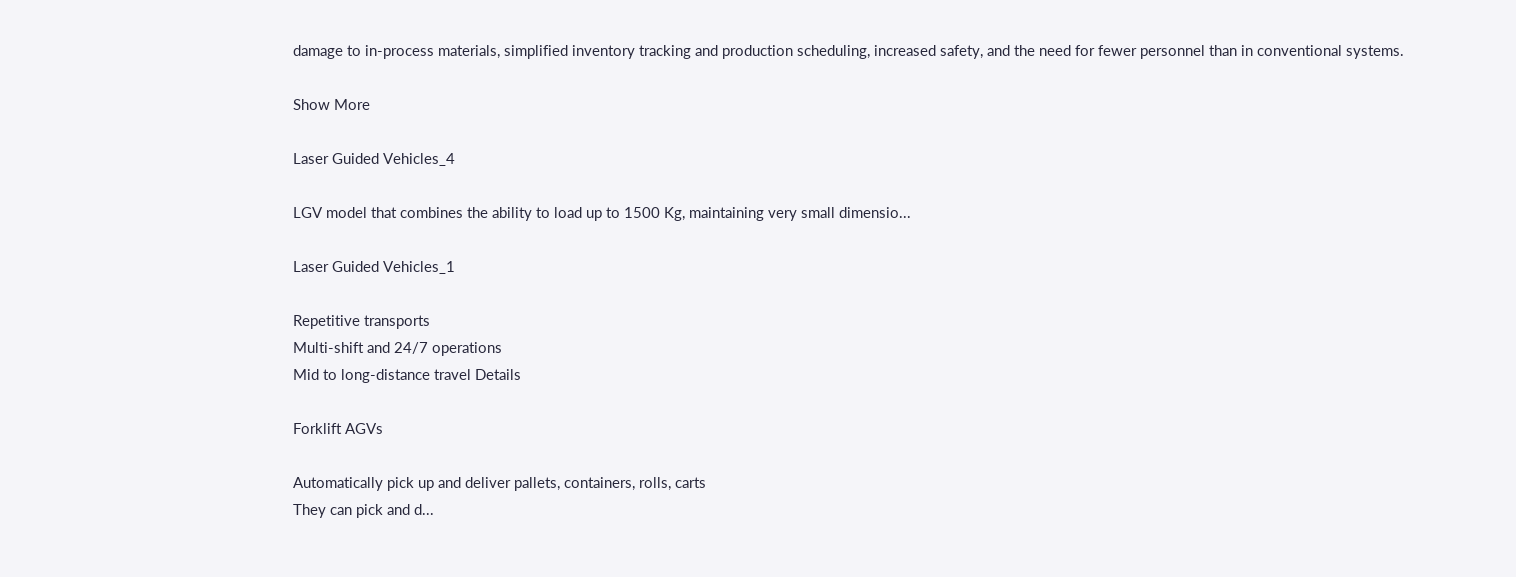damage to in-process materials, simplified inventory tracking and production scheduling, increased safety, and the need for fewer personnel than in conventional systems.

Show More

Laser Guided Vehicles_4

LGV model that combines the ability to load up to 1500 Kg, maintaining very small dimensio...

Laser Guided Vehicles_1

Repetitive transports
Multi-shift and 24/7 operations
Mid to long-distance travel Details

Forklift AGVs

Automatically pick up and deliver pallets, containers, rolls, carts
They can pick and d...